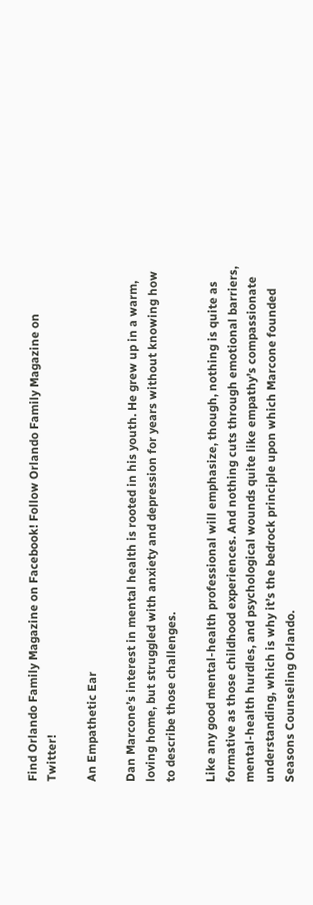Find Orlando Family Magazine on Facebook! Follow Orlando Family Magazine on Twitter!

An Empathetic Ear

Dan Marcone’s interest in mental health is rooted in his youth. He grew up in a warm, loving home, but struggled with anxiety and depression for years without knowing how to describe those challenges.

Like any good mental-health professional will emphasize, though, nothing is quite as formative as those childhood experiences. And nothing cuts through emotional barriers, mental-health hurdles, and psychological wounds quite like empathy’s compassionate understanding, which is why it’s the bedrock principle upon which Marcone founded Seasons Counseling Orlando.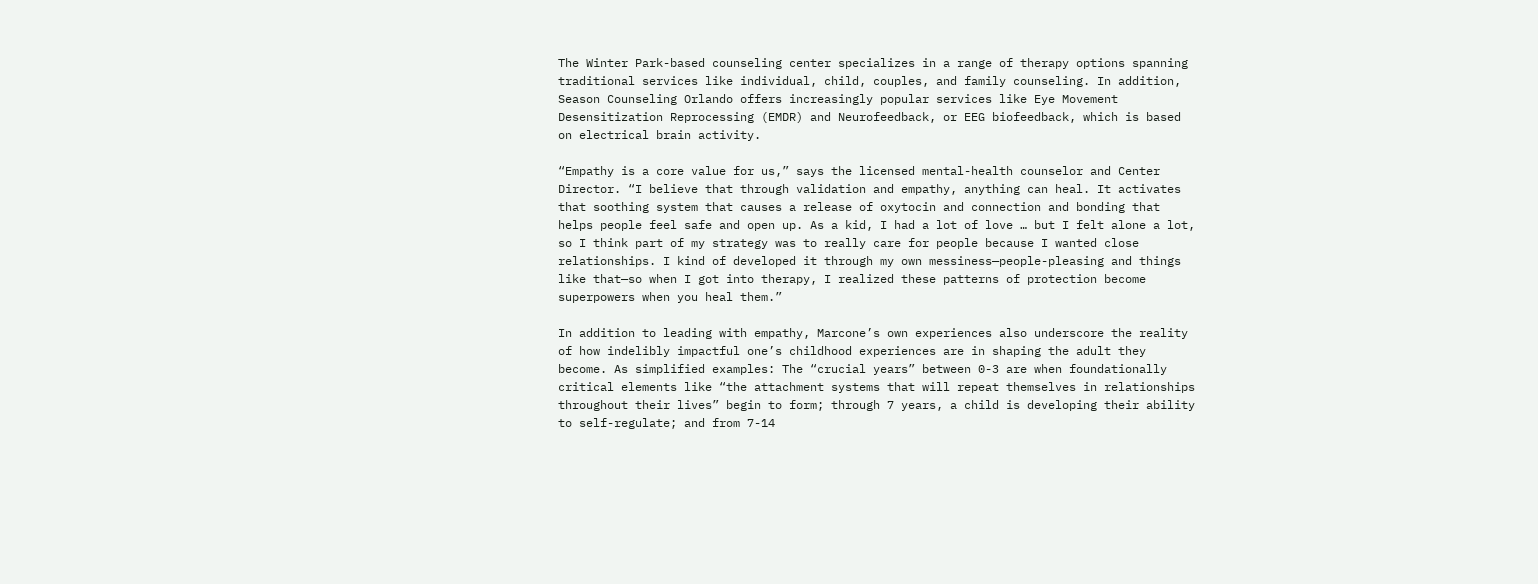The Winter Park-based counseling center specializes in a range of therapy options spanning traditional services like individual, child, couples, and family counseling. In addition, Season Counseling Orlando offers increasingly popular services like Eye Movement Desensitization Reprocessing (EMDR) and Neurofeedback, or EEG biofeedback, which is based on electrical brain activity.

“Empathy is a core value for us,” says the licensed mental-health counselor and Center Director. “I believe that through validation and empathy, anything can heal. It activates that soothing system that causes a release of oxytocin and connection and bonding that helps people feel safe and open up. As a kid, I had a lot of love … but I felt alone a lot, so I think part of my strategy was to really care for people because I wanted close relationships. I kind of developed it through my own messiness—people-pleasing and things like that—so when I got into therapy, I realized these patterns of protection become superpowers when you heal them.”

In addition to leading with empathy, Marcone’s own experiences also underscore the reality of how indelibly impactful one’s childhood experiences are in shaping the adult they become. As simplified examples: The “crucial years” between 0-3 are when foundationally critical elements like “the attachment systems that will repeat themselves in relationships throughout their lives” begin to form; through 7 years, a child is developing their ability to self-regulate; and from 7-14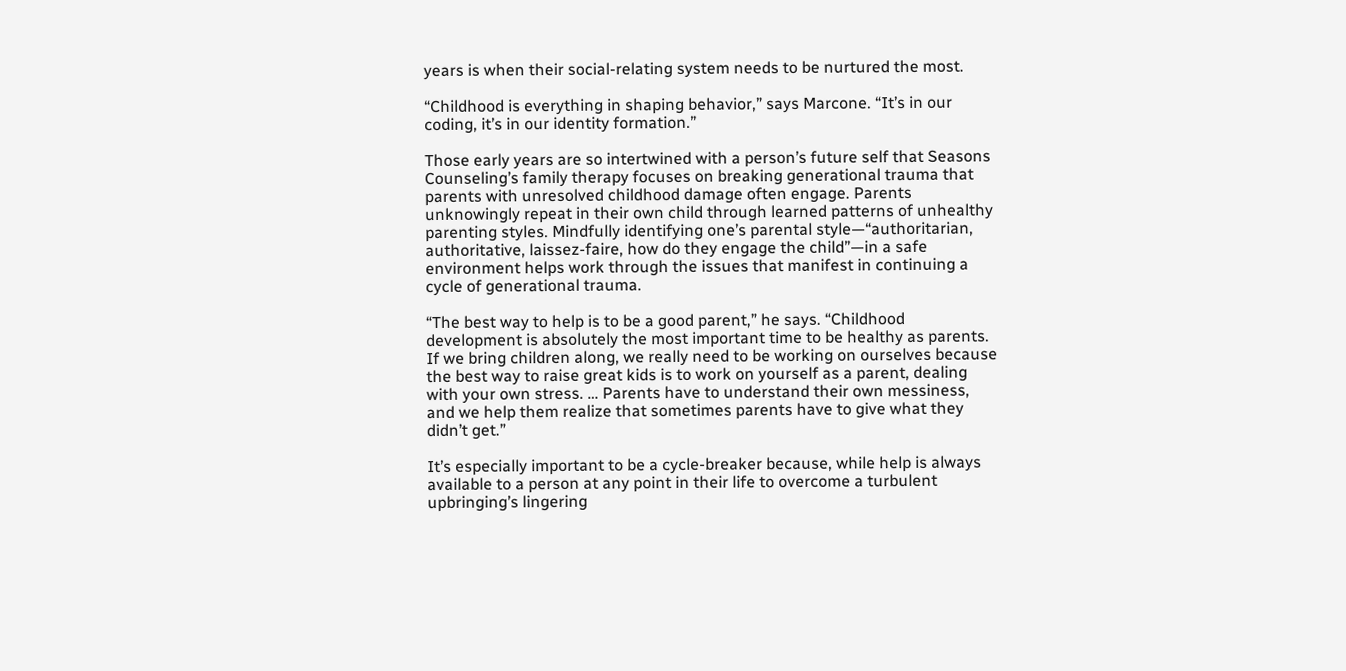years is when their social-relating system needs to be nurtured the most.

“Childhood is everything in shaping behavior,” says Marcone. “It’s in our coding, it’s in our identity formation.”

Those early years are so intertwined with a person’s future self that Seasons Counseling’s family therapy focuses on breaking generational trauma that parents with unresolved childhood damage often engage. Parents unknowingly repeat in their own child through learned patterns of unhealthy parenting styles. Mindfully identifying one’s parental style—“authoritarian, authoritative, laissez-faire, how do they engage the child”—in a safe environment helps work through the issues that manifest in continuing a cycle of generational trauma.

“The best way to help is to be a good parent,” he says. “Childhood development is absolutely the most important time to be healthy as parents. If we bring children along, we really need to be working on ourselves because the best way to raise great kids is to work on yourself as a parent, dealing with your own stress. … Parents have to understand their own messiness, and we help them realize that sometimes parents have to give what they didn’t get.”

It’s especially important to be a cycle-breaker because, while help is always available to a person at any point in their life to overcome a turbulent upbringing’s lingering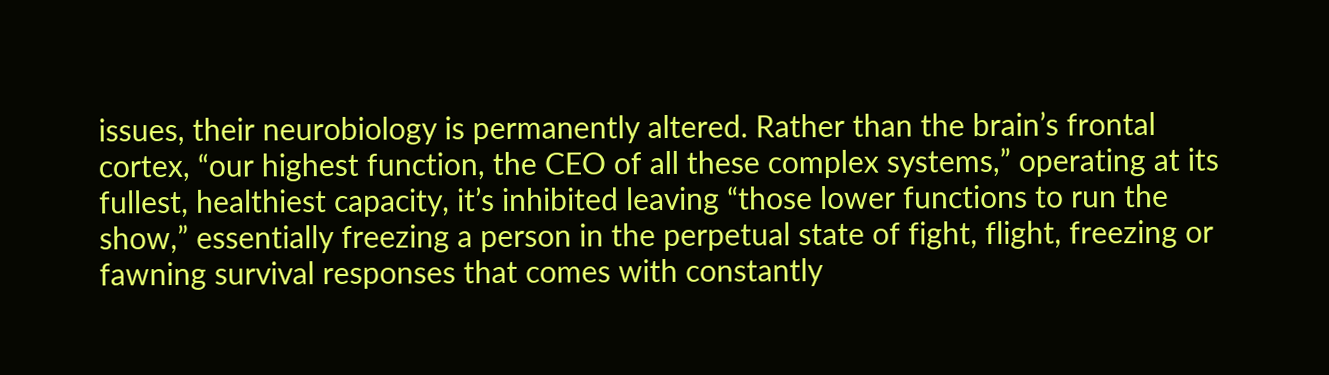issues, their neurobiology is permanently altered. Rather than the brain’s frontal cortex, “our highest function, the CEO of all these complex systems,” operating at its fullest, healthiest capacity, it’s inhibited leaving “those lower functions to run the show,” essentially freezing a person in the perpetual state of fight, flight, freezing or fawning survival responses that comes with constantly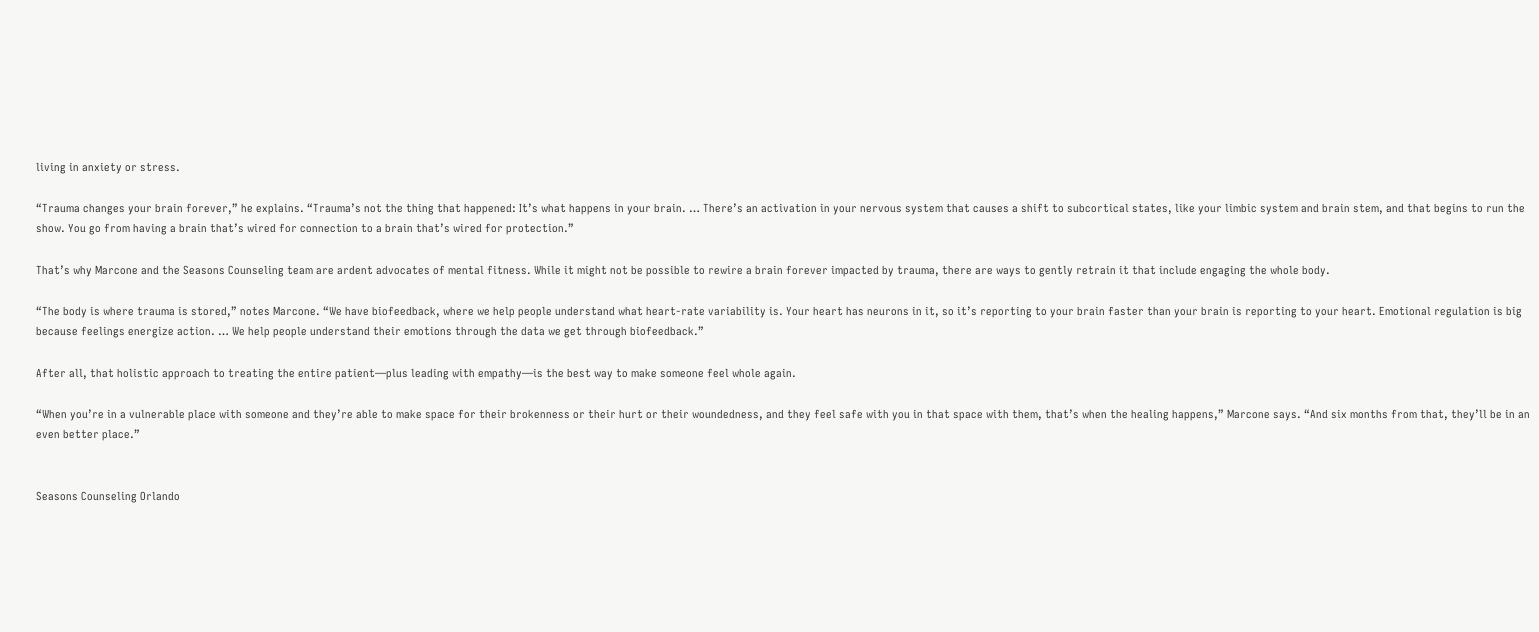living in anxiety or stress.

“Trauma changes your brain forever,” he explains. “Trauma’s not the thing that happened: It’s what happens in your brain. … There’s an activation in your nervous system that causes a shift to subcortical states, like your limbic system and brain stem, and that begins to run the show. You go from having a brain that’s wired for connection to a brain that’s wired for protection.”

That’s why Marcone and the Seasons Counseling team are ardent advocates of mental fitness. While it might not be possible to rewire a brain forever impacted by trauma, there are ways to gently retrain it that include engaging the whole body.

“The body is where trauma is stored,” notes Marcone. “We have biofeedback, where we help people understand what heart-rate variability is. Your heart has neurons in it, so it’s reporting to your brain faster than your brain is reporting to your heart. Emotional regulation is big because feelings energize action. … We help people understand their emotions through the data we get through biofeedback.”

After all, that holistic approach to treating the entire patient—plus leading with empathy—is the best way to make someone feel whole again.

“When you’re in a vulnerable place with someone and they’re able to make space for their brokenness or their hurt or their woundedness, and they feel safe with you in that space with them, that’s when the healing happens,” Marcone says. “And six months from that, they’ll be in an even better place.”


Seasons Counseling Orlando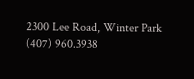2300 Lee Road, Winter Park
(407) 960.3938